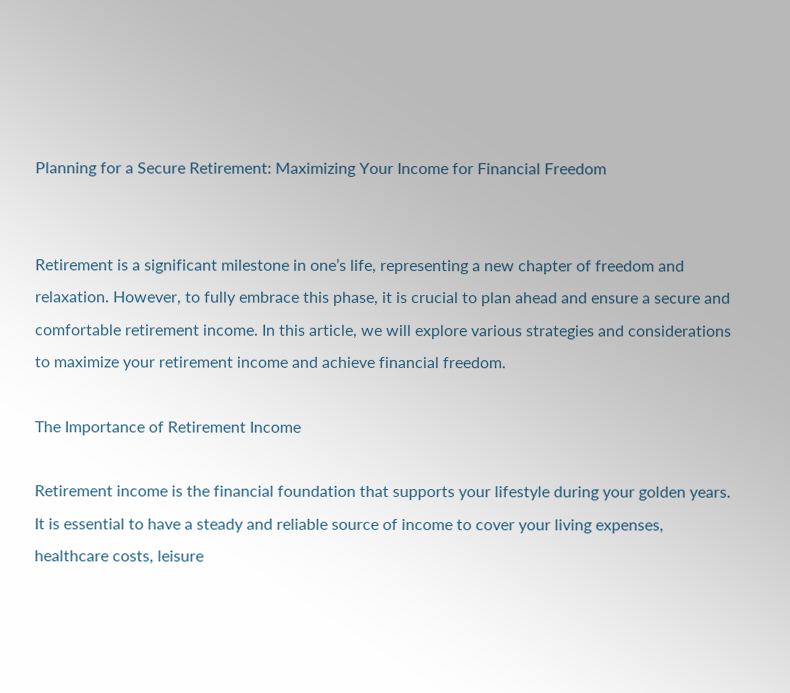Planning for a Secure Retirement: Maximizing Your Income for Financial Freedom


Retirement is a significant milestone in one’s life, representing a new chapter of freedom and relaxation. However, to fully embrace this phase, it is crucial to plan ahead and ensure a secure and comfortable retirement income. In this article, we will explore various strategies and considerations to maximize your retirement income and achieve financial freedom.

The Importance of Retirement Income

Retirement income is the financial foundation that supports your lifestyle during your golden years. It is essential to have a steady and reliable source of income to cover your living expenses, healthcare costs, leisure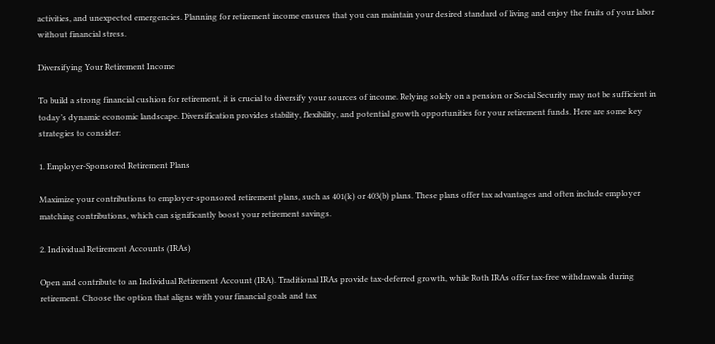activities, and unexpected emergencies. Planning for retirement income ensures that you can maintain your desired standard of living and enjoy the fruits of your labor without financial stress.

Diversifying Your Retirement Income

To build a strong financial cushion for retirement, it is crucial to diversify your sources of income. Relying solely on a pension or Social Security may not be sufficient in today’s dynamic economic landscape. Diversification provides stability, flexibility, and potential growth opportunities for your retirement funds. Here are some key strategies to consider:

1. Employer-Sponsored Retirement Plans

Maximize your contributions to employer-sponsored retirement plans, such as 401(k) or 403(b) plans. These plans offer tax advantages and often include employer matching contributions, which can significantly boost your retirement savings.

2. Individual Retirement Accounts (IRAs)

Open and contribute to an Individual Retirement Account (IRA). Traditional IRAs provide tax-deferred growth, while Roth IRAs offer tax-free withdrawals during retirement. Choose the option that aligns with your financial goals and tax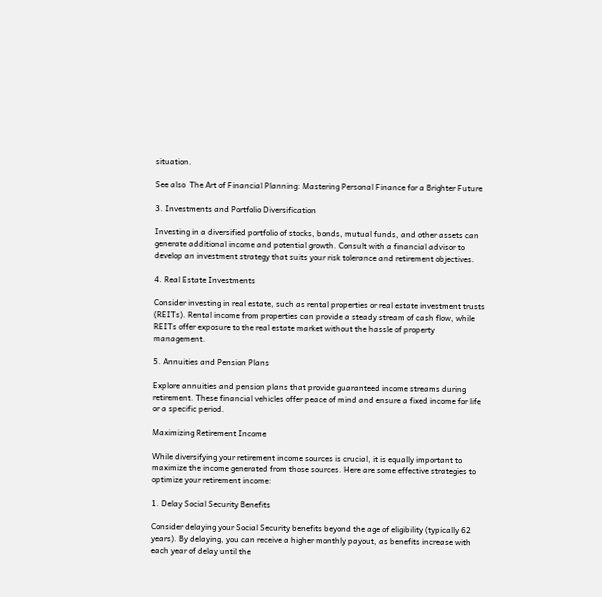situation.

See also  The Art of Financial Planning: Mastering Personal Finance for a Brighter Future

3. Investments and Portfolio Diversification

Investing in a diversified portfolio of stocks, bonds, mutual funds, and other assets can generate additional income and potential growth. Consult with a financial advisor to develop an investment strategy that suits your risk tolerance and retirement objectives.

4. Real Estate Investments

Consider investing in real estate, such as rental properties or real estate investment trusts (REITs). Rental income from properties can provide a steady stream of cash flow, while REITs offer exposure to the real estate market without the hassle of property management.

5. Annuities and Pension Plans

Explore annuities and pension plans that provide guaranteed income streams during retirement. These financial vehicles offer peace of mind and ensure a fixed income for life or a specific period.

Maximizing Retirement Income

While diversifying your retirement income sources is crucial, it is equally important to maximize the income generated from those sources. Here are some effective strategies to optimize your retirement income:

1. Delay Social Security Benefits

Consider delaying your Social Security benefits beyond the age of eligibility (typically 62 years). By delaying, you can receive a higher monthly payout, as benefits increase with each year of delay until the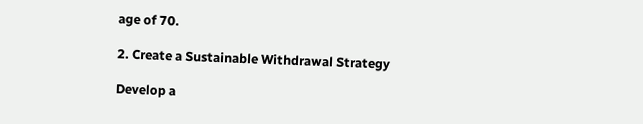age of 70.

2. Create a Sustainable Withdrawal Strategy

Develop a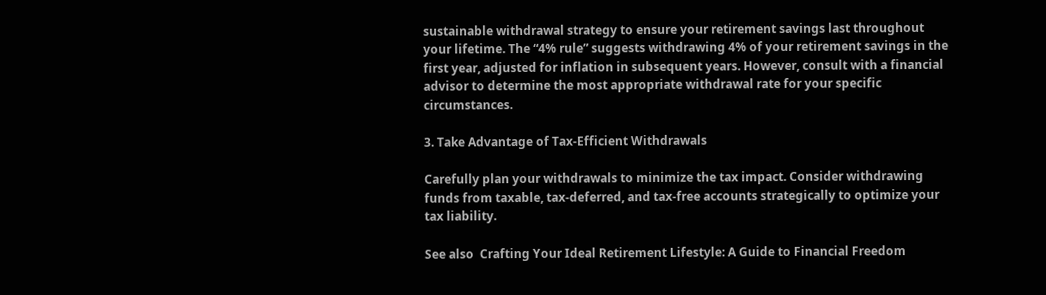sustainable withdrawal strategy to ensure your retirement savings last throughout your lifetime. The “4% rule” suggests withdrawing 4% of your retirement savings in the first year, adjusted for inflation in subsequent years. However, consult with a financial advisor to determine the most appropriate withdrawal rate for your specific circumstances.

3. Take Advantage of Tax-Efficient Withdrawals

Carefully plan your withdrawals to minimize the tax impact. Consider withdrawing funds from taxable, tax-deferred, and tax-free accounts strategically to optimize your tax liability.

See also  Crafting Your Ideal Retirement Lifestyle: A Guide to Financial Freedom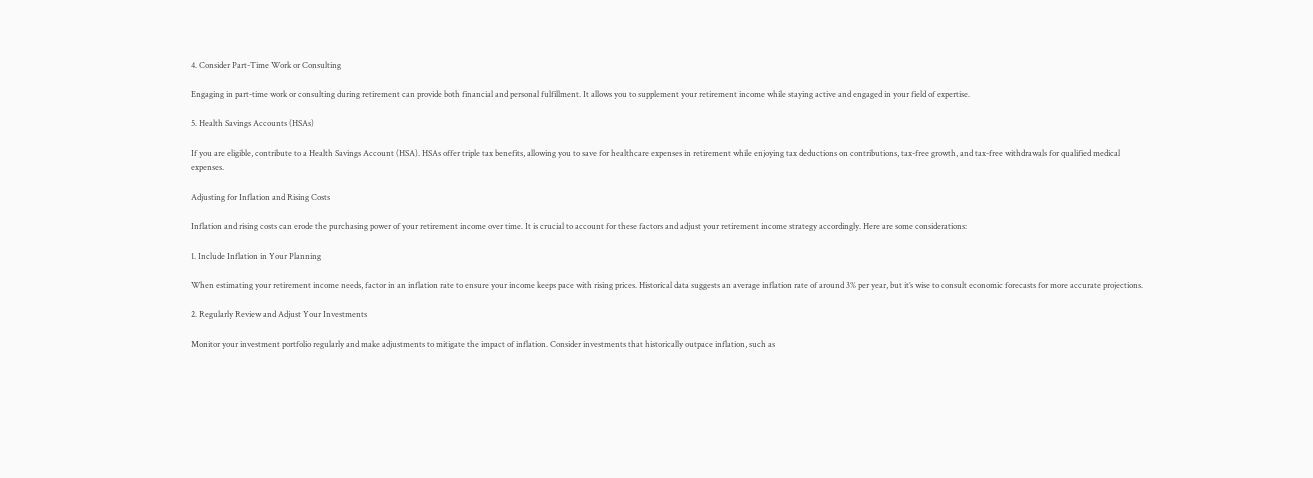4. Consider Part-Time Work or Consulting

Engaging in part-time work or consulting during retirement can provide both financial and personal fulfillment. It allows you to supplement your retirement income while staying active and engaged in your field of expertise.

5. Health Savings Accounts (HSAs)

If you are eligible, contribute to a Health Savings Account (HSA). HSAs offer triple tax benefits, allowing you to save for healthcare expenses in retirement while enjoying tax deductions on contributions, tax-free growth, and tax-free withdrawals for qualified medical expenses.

Adjusting for Inflation and Rising Costs

Inflation and rising costs can erode the purchasing power of your retirement income over time. It is crucial to account for these factors and adjust your retirement income strategy accordingly. Here are some considerations:

1. Include Inflation in Your Planning

When estimating your retirement income needs, factor in an inflation rate to ensure your income keeps pace with rising prices. Historical data suggests an average inflation rate of around 3% per year, but it’s wise to consult economic forecasts for more accurate projections.

2. Regularly Review and Adjust Your Investments

Monitor your investment portfolio regularly and make adjustments to mitigate the impact of inflation. Consider investments that historically outpace inflation, such as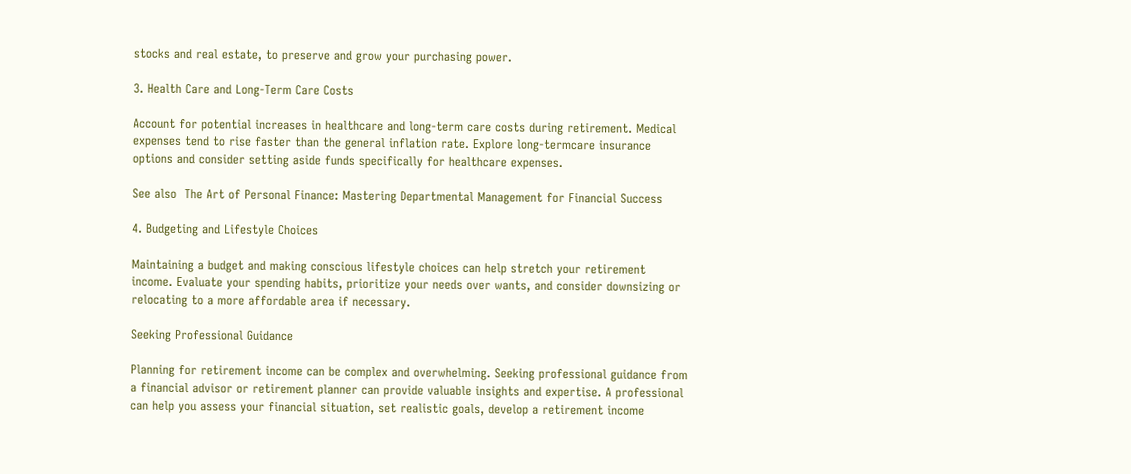stocks and real estate, to preserve and grow your purchasing power.

3. Health Care and Long-Term Care Costs

Account for potential increases in healthcare and long-term care costs during retirement. Medical expenses tend to rise faster than the general inflation rate. Explore long-termcare insurance options and consider setting aside funds specifically for healthcare expenses.

See also  The Art of Personal Finance: Mastering Departmental Management for Financial Success

4. Budgeting and Lifestyle Choices

Maintaining a budget and making conscious lifestyle choices can help stretch your retirement income. Evaluate your spending habits, prioritize your needs over wants, and consider downsizing or relocating to a more affordable area if necessary.

Seeking Professional Guidance

Planning for retirement income can be complex and overwhelming. Seeking professional guidance from a financial advisor or retirement planner can provide valuable insights and expertise. A professional can help you assess your financial situation, set realistic goals, develop a retirement income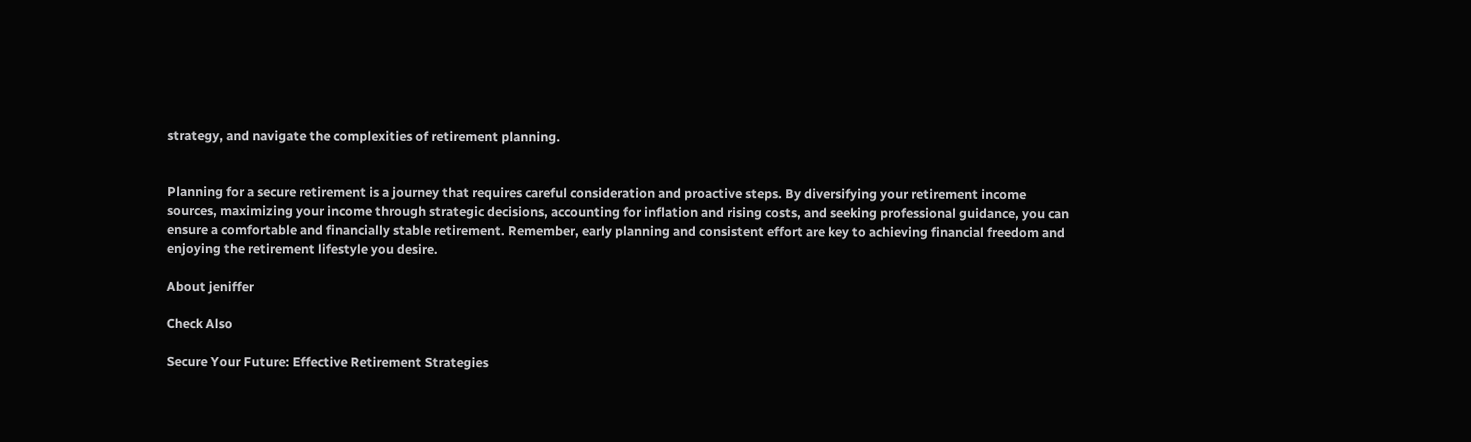strategy, and navigate the complexities of retirement planning.


Planning for a secure retirement is a journey that requires careful consideration and proactive steps. By diversifying your retirement income sources, maximizing your income through strategic decisions, accounting for inflation and rising costs, and seeking professional guidance, you can ensure a comfortable and financially stable retirement. Remember, early planning and consistent effort are key to achieving financial freedom and enjoying the retirement lifestyle you desire.

About jeniffer

Check Also

Secure Your Future: Effective Retirement Strategies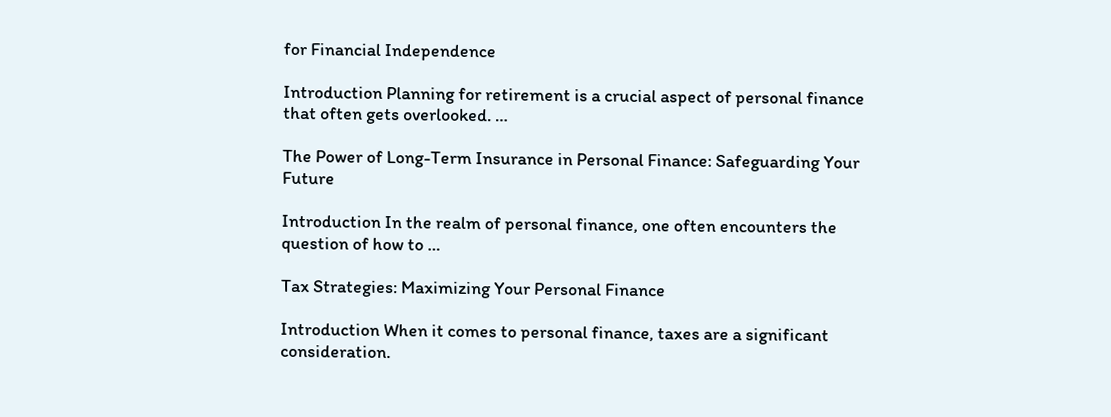for Financial Independence

Introduction Planning for retirement is a crucial aspect of personal finance that often gets overlooked. …

The Power of Long-Term Insurance in Personal Finance: Safeguarding Your Future

Introduction In the realm of personal finance, one often encounters the question of how to …

Tax Strategies: Maximizing Your Personal Finance

Introduction When it comes to personal finance, taxes are a significant consideration.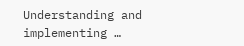Understanding and implementing …